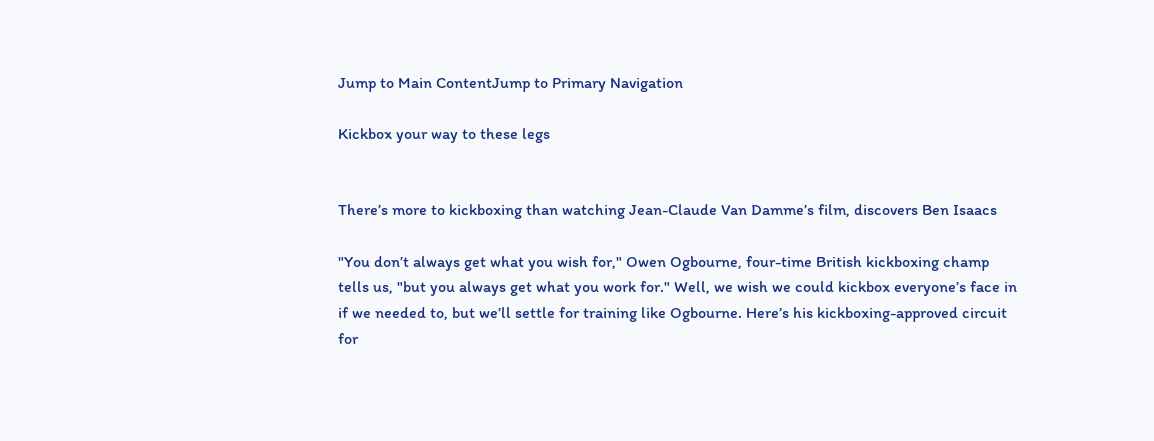Jump to Main ContentJump to Primary Navigation

Kickbox your way to these legs


There’s more to kickboxing than watching Jean-Claude Van Damme’s film, discovers Ben Isaacs

"You don’t always get what you wish for," Owen Ogbourne, four-time British kickboxing champ tells us, "but you always get what you work for." Well, we wish we could kickbox everyone’s face in if we needed to, but we’ll settle for training like Ogbourne. Here’s his kickboxing-approved circuit for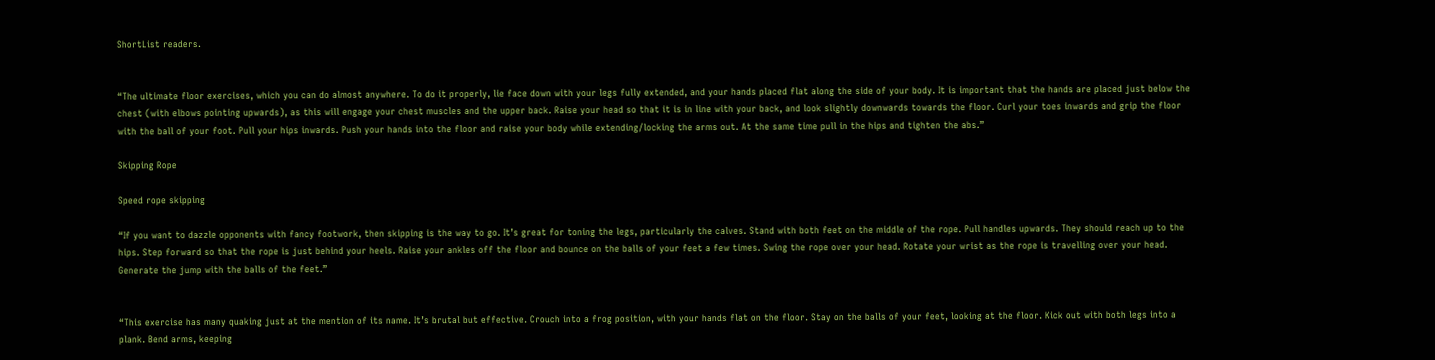ShortList readers.


“The ultimate floor exercises, which you can do almost anywhere. To do it properly, lie face down with your legs fully extended, and your hands placed flat along the side of your body. It is important that the hands are placed just below the chest (with elbows pointing upwards), as this will engage your chest muscles and the upper back. Raise your head so that it is in line with your back, and look slightly downwards towards the floor. Curl your toes inwards and grip the floor with the ball of your foot. Pull your hips inwards. Push your hands into the floor and raise your body while extending/locking the arms out. At the same time pull in the hips and tighten the abs.”

Skipping Rope

Speed rope skipping

“If you want to dazzle opponents with fancy footwork, then skipping is the way to go. It’s great for toning the legs, particularly the calves. Stand with both feet on the middle of the rope. Pull handles upwards. They should reach up to the hips. Step forward so that the rope is just behind your heels. Raise your ankles off the floor and bounce on the balls of your feet a few times. Swing the rope over your head. Rotate your wrist as the rope is travelling over your head. Generate the jump with the balls of the feet.”


“This exercise has many quaking just at the mention of its name. It’s brutal but effective. Crouch into a frog position, with your hands flat on the floor. Stay on the balls of your feet, looking at the floor. Kick out with both legs into a plank. Bend arms, keeping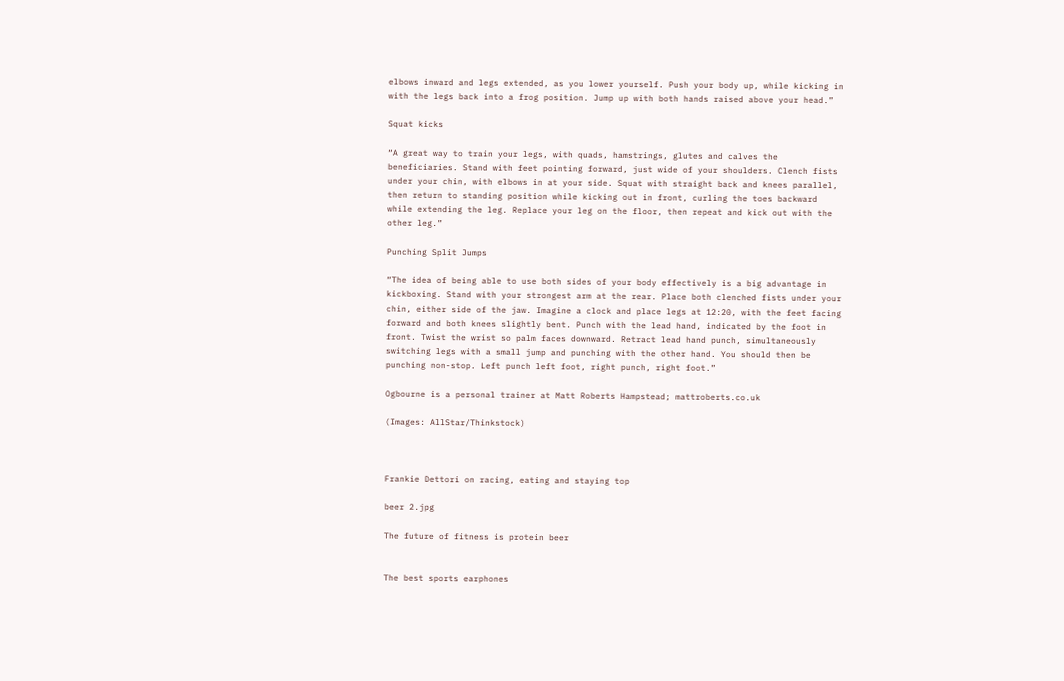elbows inward and legs extended, as you lower yourself. Push your body up, while kicking in with the legs back into a frog position. Jump up with both hands raised above your head.”

Squat kicks

“A great way to train your legs, with quads, hamstrings, glutes and calves the beneficiaries. Stand with feet pointing forward, just wide of your shoulders. Clench fists under your chin, with elbows in at your side. Squat with straight back and knees parallel, then return to standing position while kicking out in front, curling the toes backward while extending the leg. Replace your leg on the floor, then repeat and kick out with the other leg.”

Punching Split Jumps

“The idea of being able to use both sides of your body effectively is a big advantage in kickboxing. Stand with your strongest arm at the rear. Place both clenched fists under your chin, either side of the jaw. Imagine a clock and place legs at 12:20, with the feet facing forward and both knees slightly bent. Punch with the lead hand, indicated by the foot in front. Twist the wrist so palm faces downward. Retract lead hand punch, simultaneously switching legs with a small jump and punching with the other hand. You should then be punching non-stop. Left punch left foot, right punch, right foot.”

Ogbourne is a personal trainer at Matt Roberts Hampstead; mattroberts.co.uk

(Images: AllStar/Thinkstock)



Frankie Dettori on racing, eating and staying top

beer 2.jpg

The future of fitness is protein beer


The best sports earphones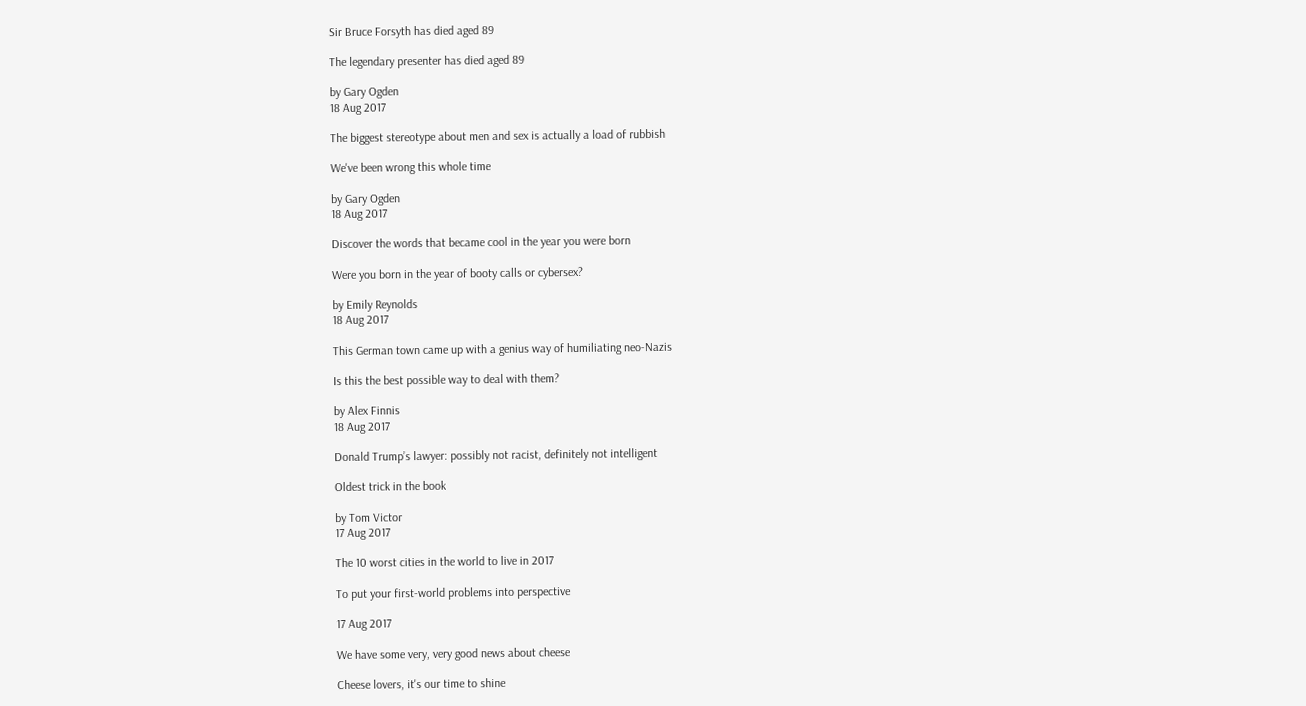Sir Bruce Forsyth has died aged 89

The legendary presenter has died aged 89

by Gary Ogden
18 Aug 2017

The biggest stereotype about men and sex is actually a load of rubbish

We've been wrong this whole time

by Gary Ogden
18 Aug 2017

Discover the words that became cool in the year you were born

Were you born in the year of booty calls or cybersex?

by Emily Reynolds
18 Aug 2017

This German town came up with a genius way of humiliating neo-Nazis

Is this the best possible way to deal with them?

by Alex Finnis
18 Aug 2017

Donald Trump’s lawyer: possibly not racist, definitely not intelligent

Oldest trick in the book

by Tom Victor
17 Aug 2017

The 10 worst cities in the world to live in 2017

To put your first-world problems into perspective

17 Aug 2017

We have some very, very good news about cheese

Cheese lovers, it's our time to shine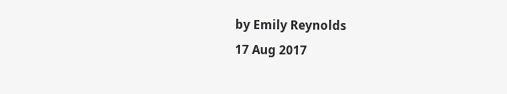by Emily Reynolds
17 Aug 2017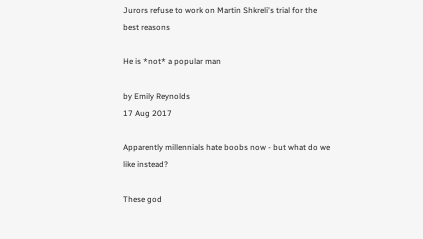Jurors refuse to work on Martin Shkreli's trial for the best reasons

He is *not* a popular man

by Emily Reynolds
17 Aug 2017

Apparently millennials hate boobs now - but what do we like instead?

These god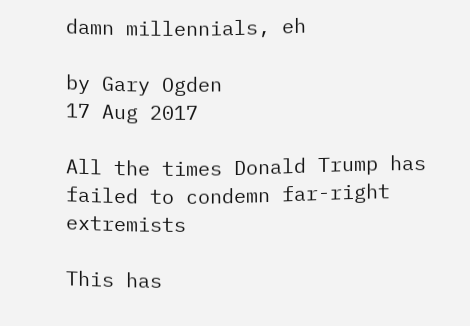damn millennials, eh

by Gary Ogden
17 Aug 2017

All the times Donald Trump has failed to condemn far-right extremists

This has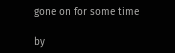gone on for some time

by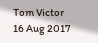Tom Victor
16 Aug 2017